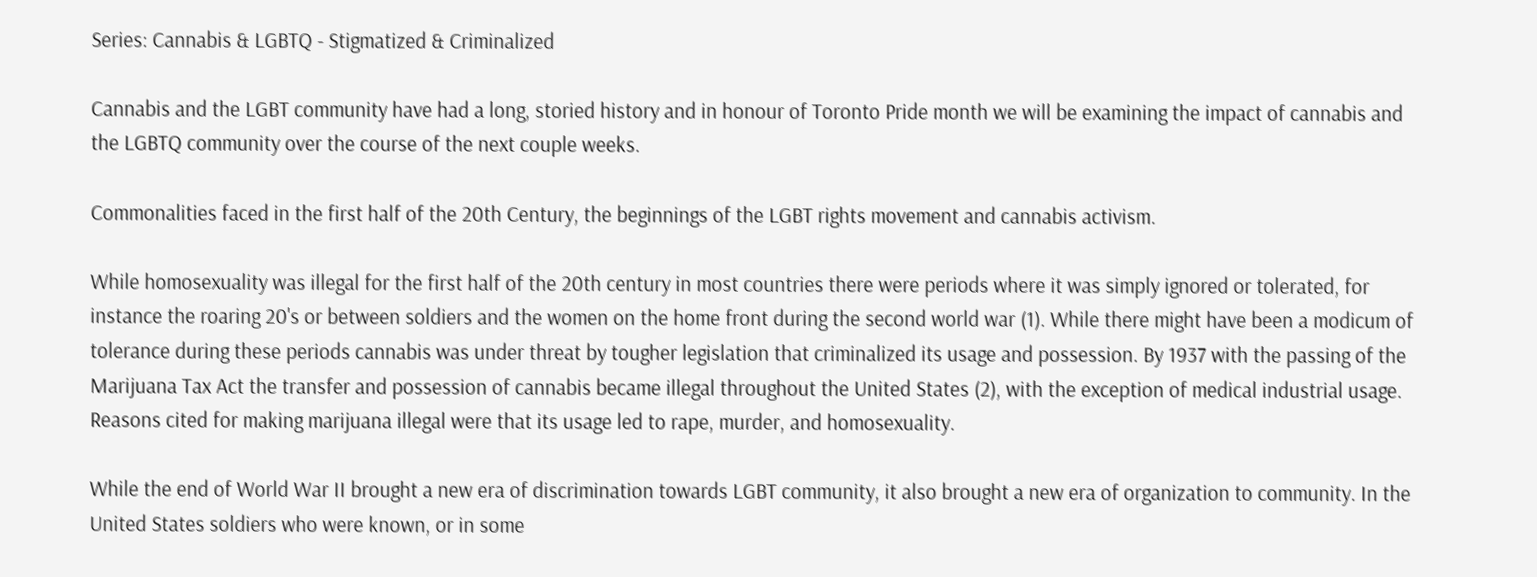Series: Cannabis & LGBTQ - Stigmatized & Criminalized

Cannabis and the LGBT community have had a long, storied history and in honour of Toronto Pride month we will be examining the impact of cannabis and the LGBTQ community over the course of the next couple weeks.

Commonalities faced in the first half of the 20th Century, the beginnings of the LGBT rights movement and cannabis activism.

While homosexuality was illegal for the first half of the 20th century in most countries there were periods where it was simply ignored or tolerated, for instance the roaring 20's or between soldiers and the women on the home front during the second world war (1). While there might have been a modicum of tolerance during these periods cannabis was under threat by tougher legislation that criminalized its usage and possession. By 1937 with the passing of the Marijuana Tax Act the transfer and possession of cannabis became illegal throughout the United States (2), with the exception of medical industrial usage. Reasons cited for making marijuana illegal were that its usage led to rape, murder, and homosexuality.

While the end of World War II brought a new era of discrimination towards LGBT community, it also brought a new era of organization to community. In the United States soldiers who were known, or in some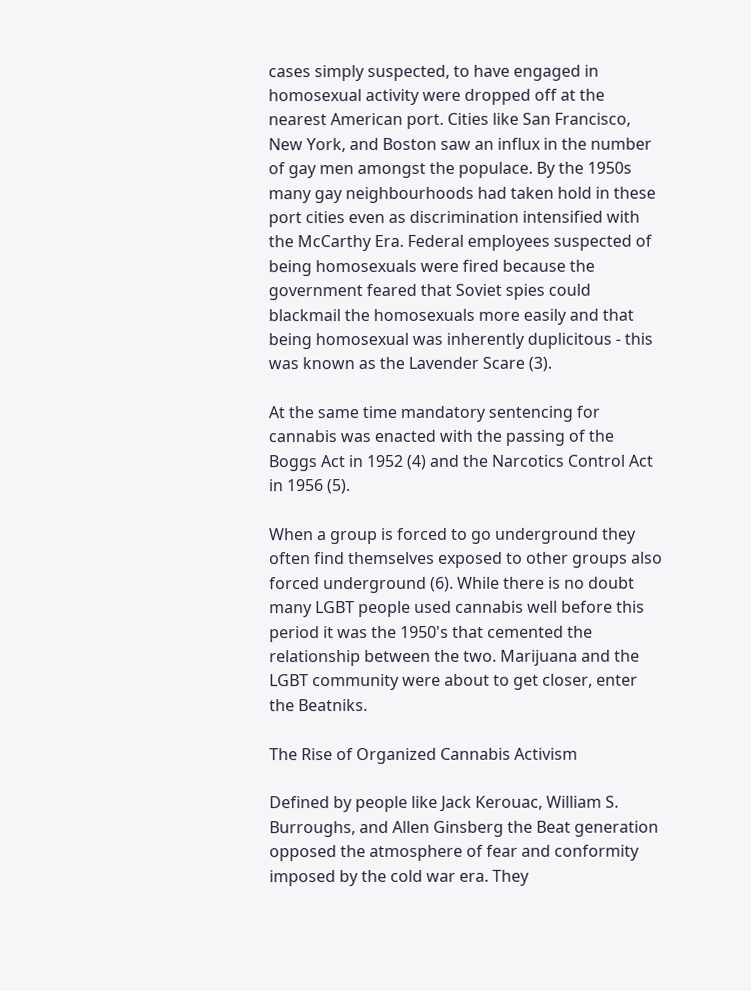cases simply suspected, to have engaged in homosexual activity were dropped off at the nearest American port. Cities like San Francisco, New York, and Boston saw an influx in the number of gay men amongst the populace. By the 1950s many gay neighbourhoods had taken hold in these port cities even as discrimination intensified with the McCarthy Era. Federal employees suspected of being homosexuals were fired because the government feared that Soviet spies could blackmail the homosexuals more easily and that being homosexual was inherently duplicitous - this was known as the Lavender Scare (3).

At the same time mandatory sentencing for cannabis was enacted with the passing of the Boggs Act in 1952 (4) and the Narcotics Control Act in 1956 (5).

When a group is forced to go underground they often find themselves exposed to other groups also forced underground (6). While there is no doubt many LGBT people used cannabis well before this period it was the 1950's that cemented the relationship between the two. Marijuana and the LGBT community were about to get closer, enter the Beatniks.

The Rise of Organized Cannabis Activism

Defined by people like Jack Kerouac, William S. Burroughs, and Allen Ginsberg the Beat generation opposed the atmosphere of fear and conformity imposed by the cold war era. They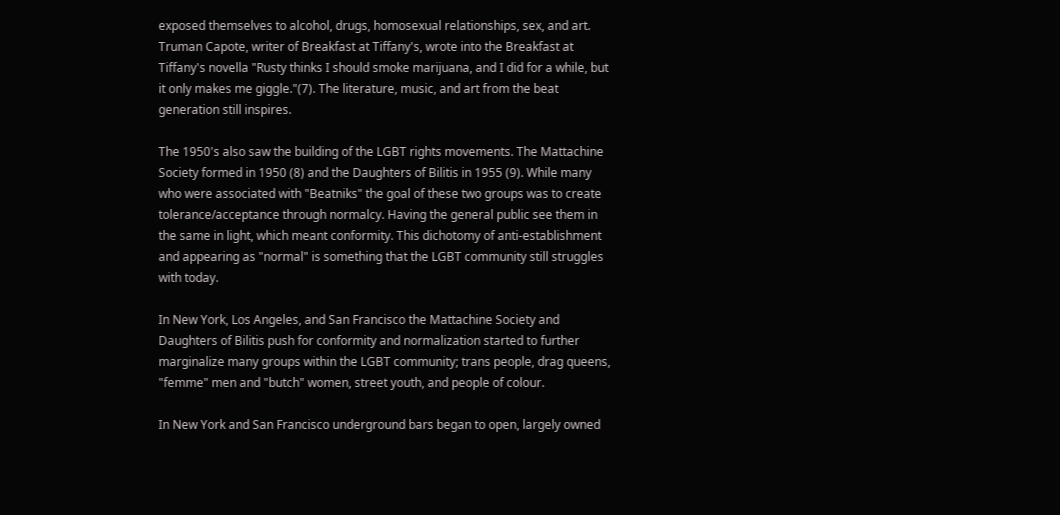exposed themselves to alcohol, drugs, homosexual relationships, sex, and art. Truman Capote, writer of Breakfast at Tiffany's, wrote into the Breakfast at Tiffany's novella "Rusty thinks I should smoke marijuana, and I did for a while, but it only makes me giggle."(7). The literature, music, and art from the beat generation still inspires.

The 1950's also saw the building of the LGBT rights movements. The Mattachine Society formed in 1950 (8) and the Daughters of Bilitis in 1955 (9). While many who were associated with "Beatniks" the goal of these two groups was to create tolerance/acceptance through normalcy. Having the general public see them in the same in light, which meant conformity. This dichotomy of anti-establishment and appearing as "normal" is something that the LGBT community still struggles with today.

In New York, Los Angeles, and San Francisco the Mattachine Society and Daughters of Bilitis push for conformity and normalization started to further marginalize many groups within the LGBT community; trans people, drag queens, "femme" men and "butch" women, street youth, and people of colour.

In New York and San Francisco underground bars began to open, largely owned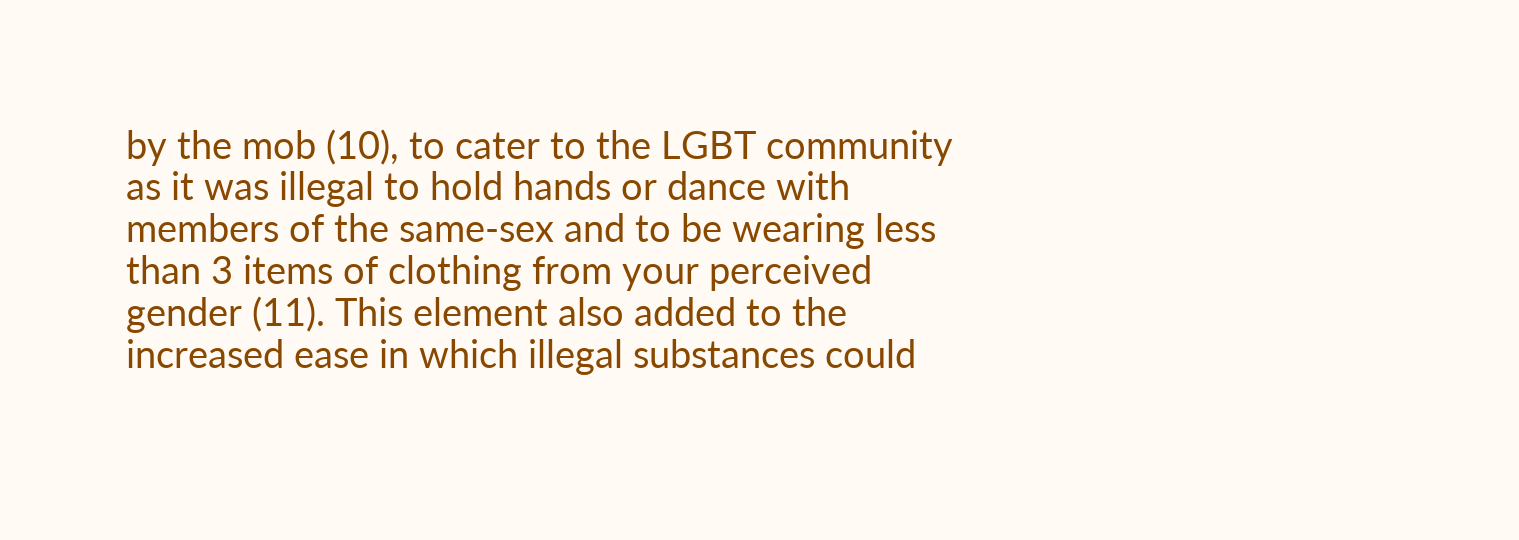by the mob (10), to cater to the LGBT community as it was illegal to hold hands or dance with members of the same-sex and to be wearing less than 3 items of clothing from your perceived gender (11). This element also added to the increased ease in which illegal substances could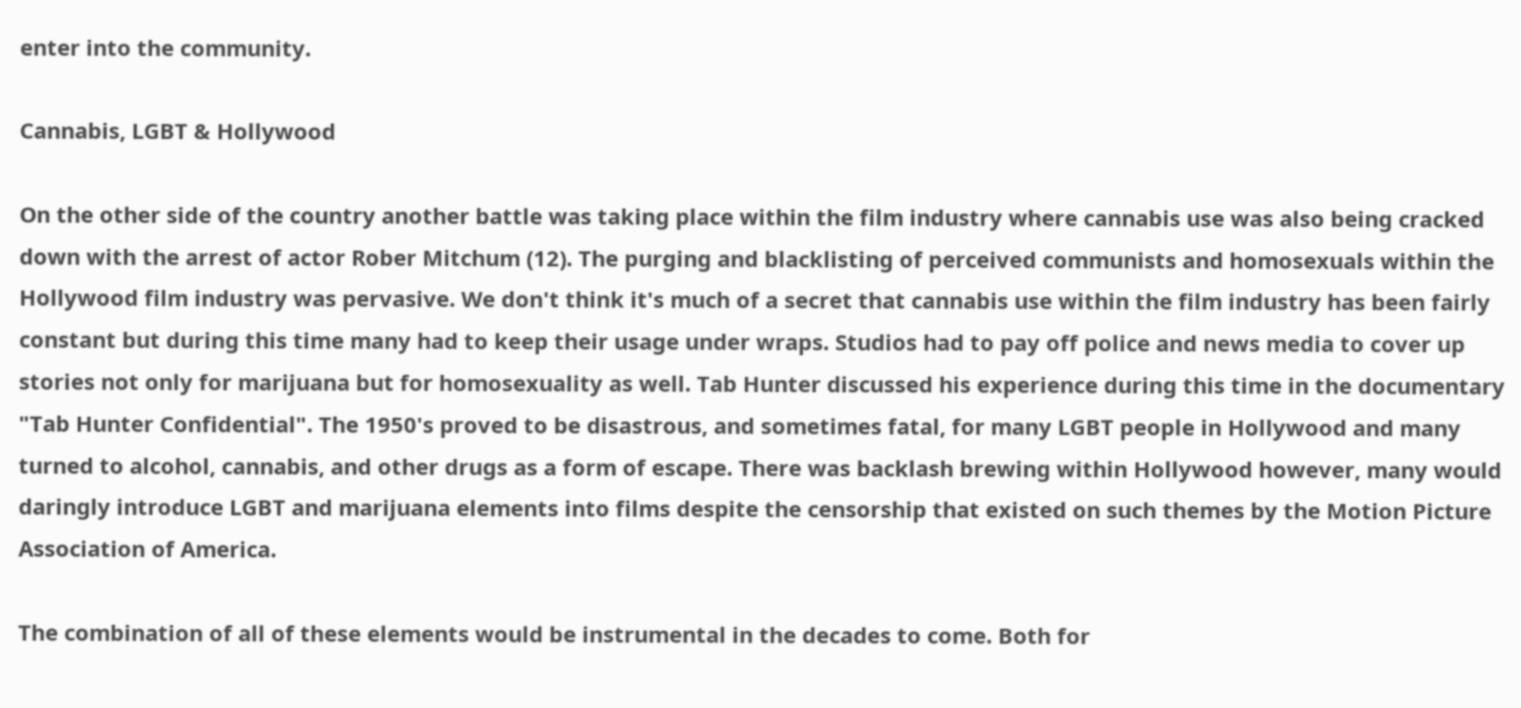enter into the community.

Cannabis, LGBT & Hollywood

On the other side of the country another battle was taking place within the film industry where cannabis use was also being cracked down with the arrest of actor Rober Mitchum (12). The purging and blacklisting of perceived communists and homosexuals within the Hollywood film industry was pervasive. We don't think it's much of a secret that cannabis use within the film industry has been fairly constant but during this time many had to keep their usage under wraps. Studios had to pay off police and news media to cover up stories not only for marijuana but for homosexuality as well. Tab Hunter discussed his experience during this time in the documentary "Tab Hunter Confidential". The 1950's proved to be disastrous, and sometimes fatal, for many LGBT people in Hollywood and many turned to alcohol, cannabis, and other drugs as a form of escape. There was backlash brewing within Hollywood however, many would daringly introduce LGBT and marijuana elements into films despite the censorship that existed on such themes by the Motion Picture Association of America.

The combination of all of these elements would be instrumental in the decades to come. Both for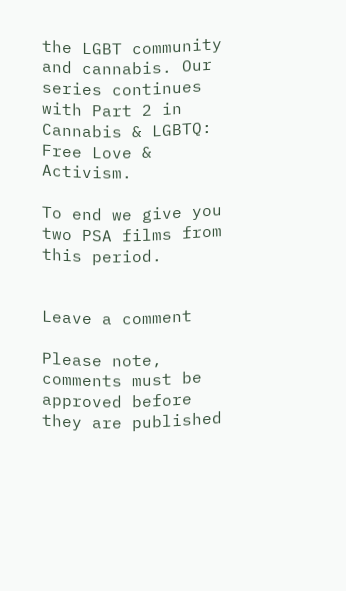the LGBT community and cannabis. Our series continues with Part 2 in Cannabis & LGBTQ: Free Love & Activism.

To end we give you two PSA films from this period.


Leave a comment

Please note, comments must be approved before they are published